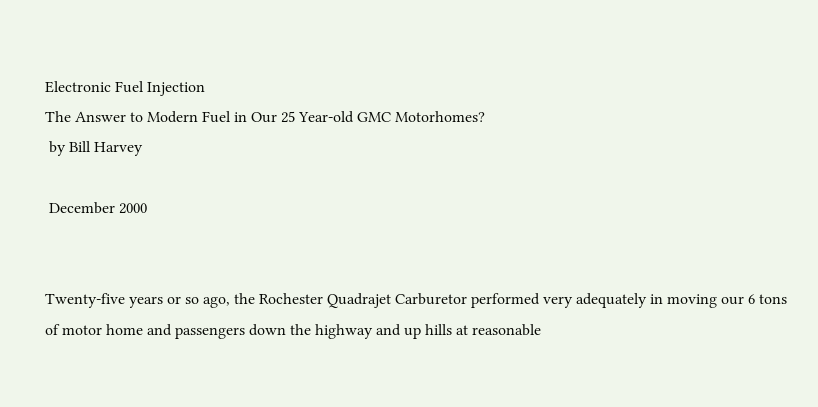Electronic Fuel Injection
The Answer to Modern Fuel in Our 25 Year-old GMC Motorhomes?
 by Bill Harvey

 December 2000


Twenty-five years or so ago, the Rochester Quadrajet Carburetor performed very adequately in moving our 6 tons of motor home and passengers down the highway and up hills at reasonable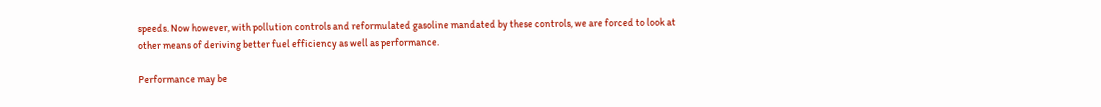speeds. Now however, with pollution controls and reformulated gasoline mandated by these controls, we are forced to look at other means of deriving better fuel efficiency as well as performance.

Performance may be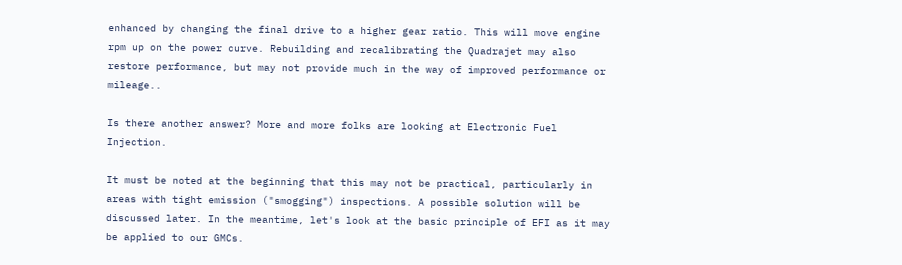enhanced by changing the final drive to a higher gear ratio. This will move engine rpm up on the power curve. Rebuilding and recalibrating the Quadrajet may also restore performance, but may not provide much in the way of improved performance or mileage..

Is there another answer? More and more folks are looking at Electronic Fuel Injection.

It must be noted at the beginning that this may not be practical, particularly in areas with tight emission ("smogging") inspections. A possible solution will be discussed later. In the meantime, let's look at the basic principle of EFI as it may be applied to our GMCs.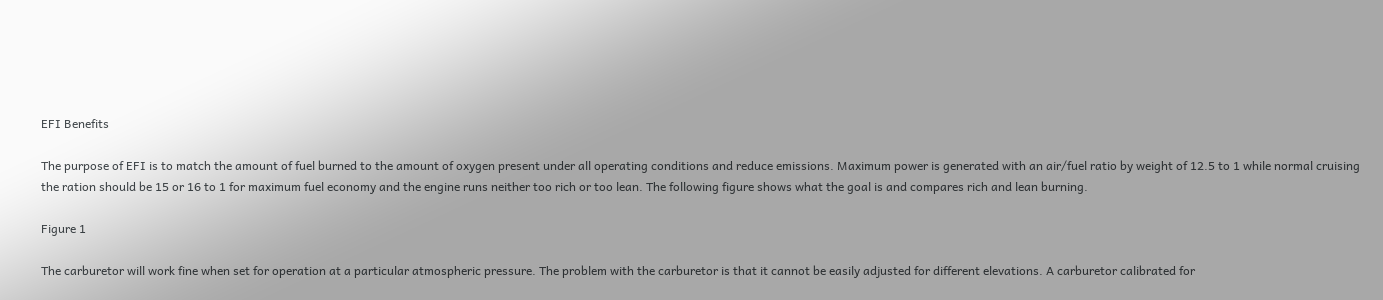EFI Benefits

The purpose of EFI is to match the amount of fuel burned to the amount of oxygen present under all operating conditions and reduce emissions. Maximum power is generated with an air/fuel ratio by weight of 12.5 to 1 while normal cruising the ration should be 15 or 16 to 1 for maximum fuel economy and the engine runs neither too rich or too lean. The following figure shows what the goal is and compares rich and lean burning.

Figure 1

The carburetor will work fine when set for operation at a particular atmospheric pressure. The problem with the carburetor is that it cannot be easily adjusted for different elevations. A carburetor calibrated for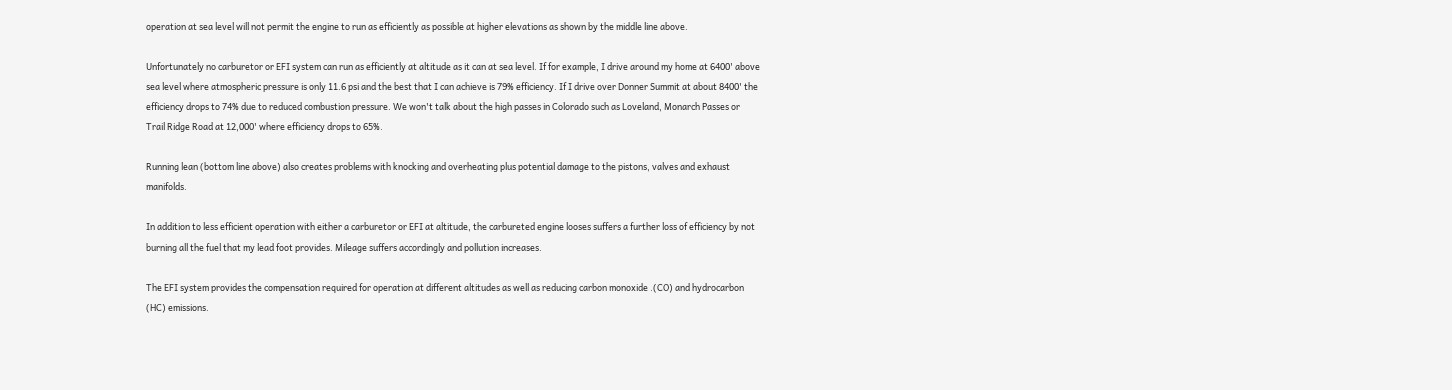operation at sea level will not permit the engine to run as efficiently as possible at higher elevations as shown by the middle line above.

Unfortunately no carburetor or EFI system can run as efficiently at altitude as it can at sea level. If for example, I drive around my home at 6400' above sea level where atmospheric pressure is only 11.6 psi and the best that I can achieve is 79% efficiency. If I drive over Donner Summit at about 8400' the efficiency drops to 74% due to reduced combustion pressure. We won't talk about the high passes in Colorado such as Loveland, Monarch Passes or Trail Ridge Road at 12,000' where efficiency drops to 65%.

Running lean (bottom line above) also creates problems with knocking and overheating plus potential damage to the pistons, valves and exhaust manifolds.

In addition to less efficient operation with either a carburetor or EFI at altitude, the carbureted engine looses suffers a further loss of efficiency by not burning all the fuel that my lead foot provides. Mileage suffers accordingly and pollution increases.

The EFI system provides the compensation required for operation at different altitudes as well as reducing carbon monoxide .(CO) and hydrocarbon (HC) emissions.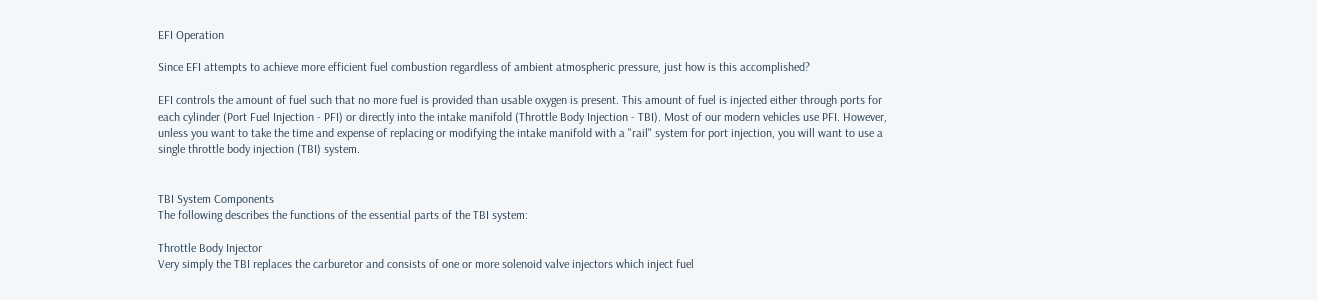EFI Operation

Since EFI attempts to achieve more efficient fuel combustion regardless of ambient atmospheric pressure, just how is this accomplished?

EFI controls the amount of fuel such that no more fuel is provided than usable oxygen is present. This amount of fuel is injected either through ports for each cylinder (Port Fuel Injection - PFI) or directly into the intake manifold (Throttle Body Injection - TBI). Most of our modern vehicles use PFI. However, unless you want to take the time and expense of replacing or modifying the intake manifold with a "rail" system for port injection, you will want to use a single throttle body injection (TBI) system.


TBI System Components
The following describes the functions of the essential parts of the TBI system:

Throttle Body Injector
Very simply the TBI replaces the carburetor and consists of one or more solenoid valve injectors which inject fuel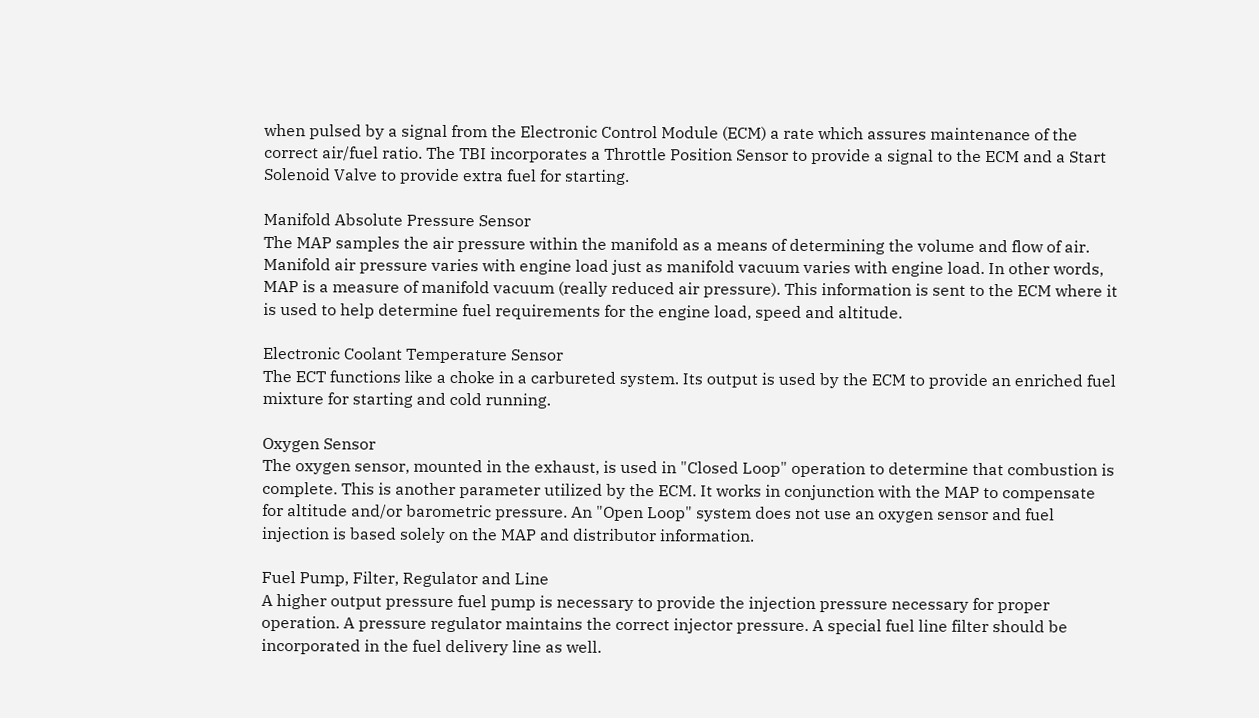when pulsed by a signal from the Electronic Control Module (ECM) a rate which assures maintenance of the correct air/fuel ratio. The TBI incorporates a Throttle Position Sensor to provide a signal to the ECM and a Start Solenoid Valve to provide extra fuel for starting.

Manifold Absolute Pressure Sensor
The MAP samples the air pressure within the manifold as a means of determining the volume and flow of air. Manifold air pressure varies with engine load just as manifold vacuum varies with engine load. In other words, MAP is a measure of manifold vacuum (really reduced air pressure). This information is sent to the ECM where it is used to help determine fuel requirements for the engine load, speed and altitude.

Electronic Coolant Temperature Sensor
The ECT functions like a choke in a carbureted system. Its output is used by the ECM to provide an enriched fuel mixture for starting and cold running.

Oxygen Sensor
The oxygen sensor, mounted in the exhaust, is used in "Closed Loop" operation to determine that combustion is complete. This is another parameter utilized by the ECM. It works in conjunction with the MAP to compensate for altitude and/or barometric pressure. An "Open Loop" system does not use an oxygen sensor and fuel injection is based solely on the MAP and distributor information.

Fuel Pump, Filter, Regulator and Line
A higher output pressure fuel pump is necessary to provide the injection pressure necessary for proper operation. A pressure regulator maintains the correct injector pressure. A special fuel line filter should be incorporated in the fuel delivery line as well.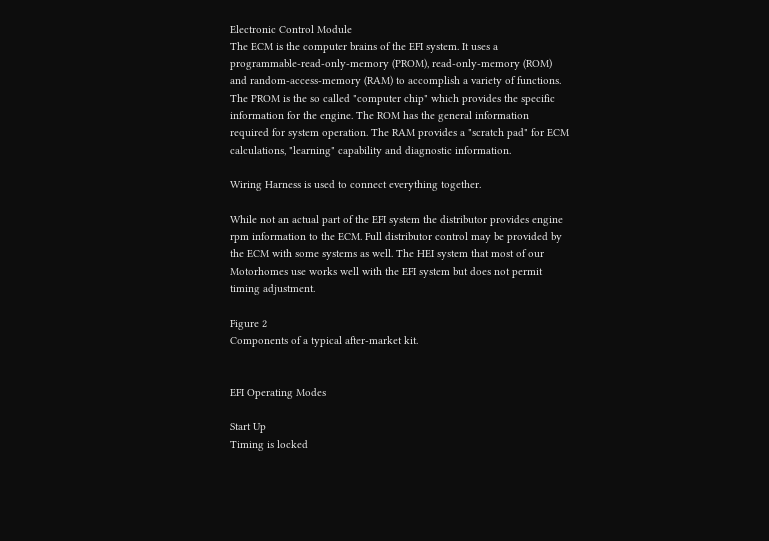Electronic Control Module
The ECM is the computer brains of the EFI system. It uses a programmable-read-only-memory (PROM), read-only-memory (ROM) and random-access-memory (RAM) to accomplish a variety of functions. The PROM is the so called "computer chip" which provides the specific information for the engine. The ROM has the general information required for system operation. The RAM provides a "scratch pad" for ECM calculations, "learning" capability and diagnostic information.

Wiring Harness is used to connect everything together.

While not an actual part of the EFI system the distributor provides engine rpm information to the ECM. Full distributor control may be provided by the ECM with some systems as well. The HEI system that most of our Motorhomes use works well with the EFI system but does not permit timing adjustment.

Figure 2
Components of a typical after-market kit.


EFI Operating Modes

Start Up
Timing is locked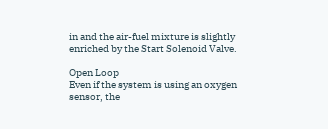in and the air-fuel mixture is slightly enriched by the Start Solenoid Valve.

Open Loop
Even if the system is using an oxygen sensor, the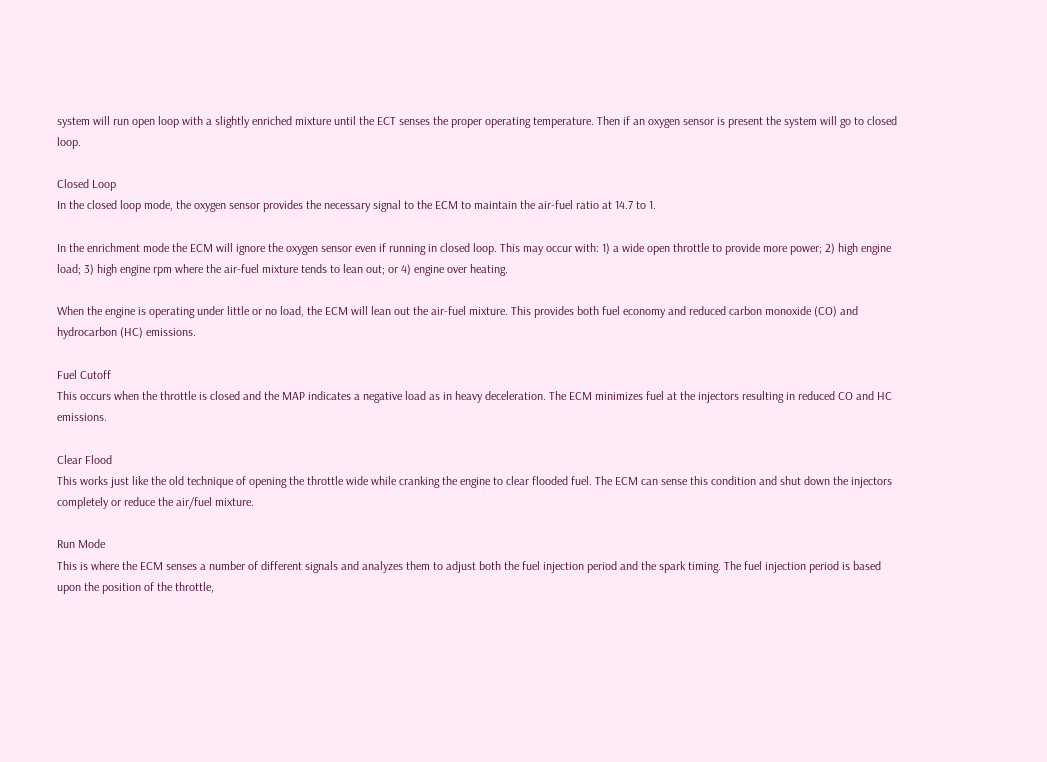system will run open loop with a slightly enriched mixture until the ECT senses the proper operating temperature. Then if an oxygen sensor is present the system will go to closed loop.

Closed Loop
In the closed loop mode, the oxygen sensor provides the necessary signal to the ECM to maintain the air-fuel ratio at 14.7 to 1.

In the enrichment mode the ECM will ignore the oxygen sensor even if running in closed loop. This may occur with: 1) a wide open throttle to provide more power; 2) high engine load; 3) high engine rpm where the air-fuel mixture tends to lean out; or 4) engine over heating.

When the engine is operating under little or no load, the ECM will lean out the air-fuel mixture. This provides both fuel economy and reduced carbon monoxide (CO) and hydrocarbon (HC) emissions.

Fuel Cutoff
This occurs when the throttle is closed and the MAP indicates a negative load as in heavy deceleration. The ECM minimizes fuel at the injectors resulting in reduced CO and HC emissions.

Clear Flood
This works just like the old technique of opening the throttle wide while cranking the engine to clear flooded fuel. The ECM can sense this condition and shut down the injectors completely or reduce the air/fuel mixture.

Run Mode
This is where the ECM senses a number of different signals and analyzes them to adjust both the fuel injection period and the spark timing. The fuel injection period is based upon the position of the throttle,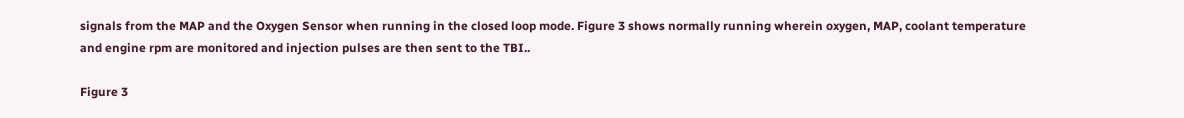signals from the MAP and the Oxygen Sensor when running in the closed loop mode. Figure 3 shows normally running wherein oxygen, MAP, coolant temperature and engine rpm are monitored and injection pulses are then sent to the TBI..

Figure 3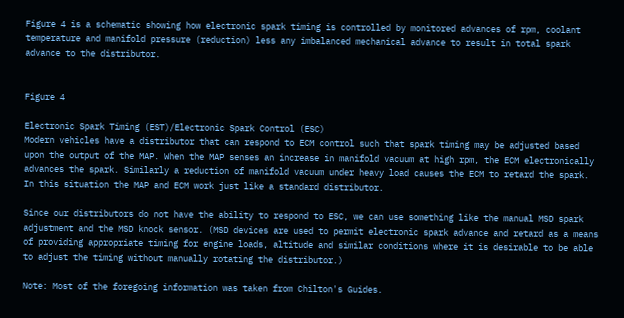Figure 4 is a schematic showing how electronic spark timing is controlled by monitored advances of rpm, coolant temperature and manifold pressure (reduction) less any imbalanced mechanical advance to result in total spark advance to the distributor.


Figure 4

Electronic Spark Timing (EST)/Electronic Spark Control (ESC)
Modern vehicles have a distributor that can respond to ECM control such that spark timing may be adjusted based upon the output of the MAP. When the MAP senses an increase in manifold vacuum at high rpm, the ECM electronically advances the spark. Similarly a reduction of manifold vacuum under heavy load causes the ECM to retard the spark. In this situation the MAP and ECM work just like a standard distributor.

Since our distributors do not have the ability to respond to ESC, we can use something like the manual MSD spark adjustment and the MSD knock sensor. (MSD devices are used to permit electronic spark advance and retard as a means of providing appropriate timing for engine loads, altitude and similar conditions where it is desirable to be able to adjust the timing without manually rotating the distributor.)

Note: Most of the foregoing information was taken from Chilton's Guides.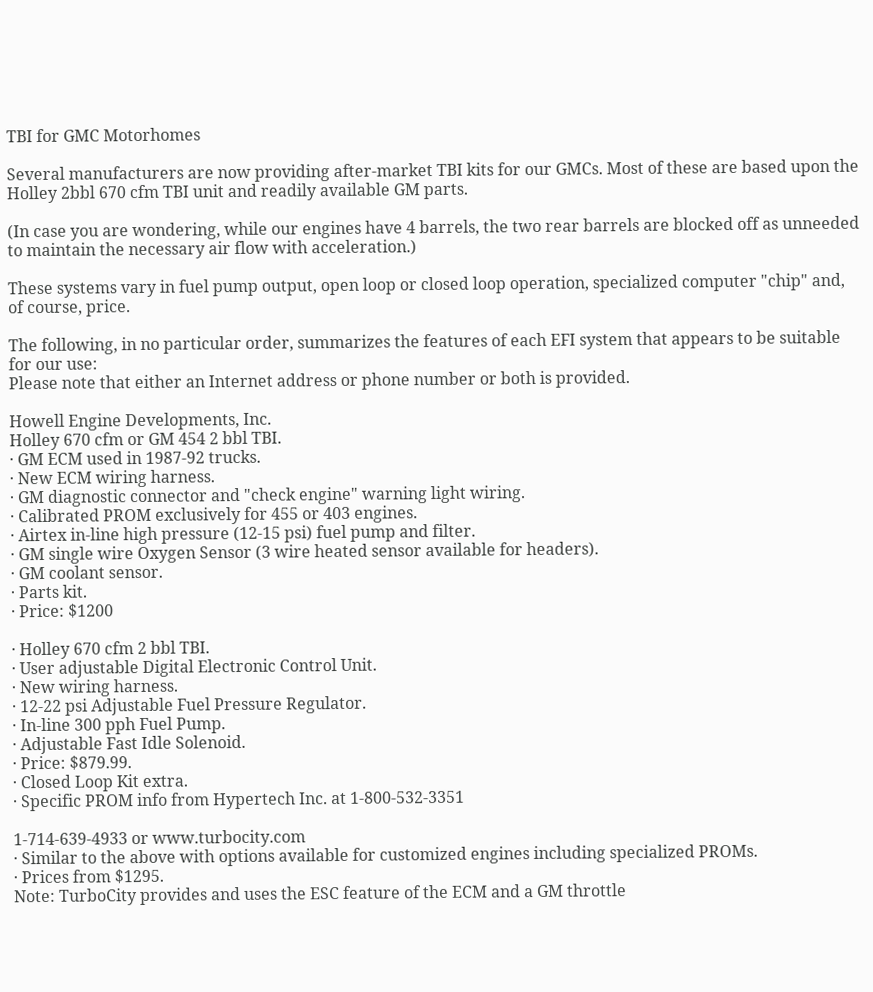TBI for GMC Motorhomes

Several manufacturers are now providing after-market TBI kits for our GMCs. Most of these are based upon the Holley 2bbl 670 cfm TBI unit and readily available GM parts.

(In case you are wondering, while our engines have 4 barrels, the two rear barrels are blocked off as unneeded to maintain the necessary air flow with acceleration.)

These systems vary in fuel pump output, open loop or closed loop operation, specialized computer "chip" and, of course, price.

The following, in no particular order, summarizes the features of each EFI system that appears to be suitable for our use:
Please note that either an Internet address or phone number or both is provided.

Howell Engine Developments, Inc.
Holley 670 cfm or GM 454 2 bbl TBI.
· GM ECM used in 1987-92 trucks.
· New ECM wiring harness.
· GM diagnostic connector and "check engine" warning light wiring.
· Calibrated PROM exclusively for 455 or 403 engines.
· Airtex in-line high pressure (12-15 psi) fuel pump and filter.
· GM single wire Oxygen Sensor (3 wire heated sensor available for headers).
· GM coolant sensor.
· Parts kit.
· Price: $1200

· Holley 670 cfm 2 bbl TBI.
· User adjustable Digital Electronic Control Unit.
· New wiring harness.
· 12-22 psi Adjustable Fuel Pressure Regulator.
· In-line 300 pph Fuel Pump.
· Adjustable Fast Idle Solenoid.
· Price: $879.99.
· Closed Loop Kit extra.
· Specific PROM info from Hypertech Inc. at 1-800-532-3351

1-714-639-4933 or www.turbocity.com
· Similar to the above with options available for customized engines including specialized PROMs.
· Prices from $1295.
Note: TurboCity provides and uses the ESC feature of the ECM and a GM throttle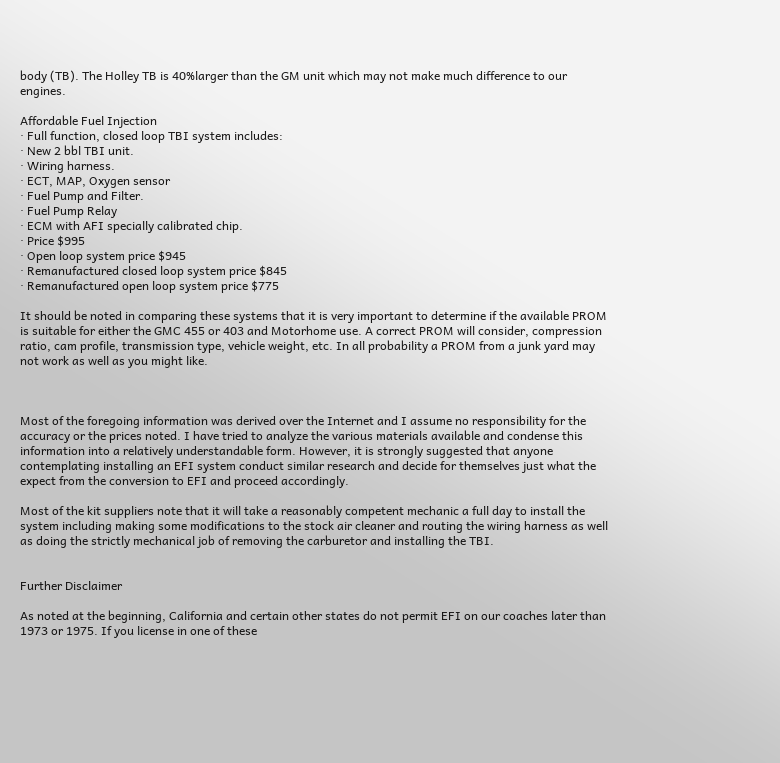body (TB). The Holley TB is 40%larger than the GM unit which may not make much difference to our engines.

Affordable Fuel Injection
· Full function, closed loop TBI system includes:
· New 2 bbl TBI unit.
· Wiring harness.
· ECT, MAP, Oxygen sensor
· Fuel Pump and Filter.
· Fuel Pump Relay
· ECM with AFI specially calibrated chip.
· Price $995
· Open loop system price $945
· Remanufactured closed loop system price $845
· Remanufactured open loop system price $775

It should be noted in comparing these systems that it is very important to determine if the available PROM is suitable for either the GMC 455 or 403 and Motorhome use. A correct PROM will consider, compression ratio, cam profile, transmission type, vehicle weight, etc. In all probability a PROM from a junk yard may not work as well as you might like.



Most of the foregoing information was derived over the Internet and I assume no responsibility for the accuracy or the prices noted. I have tried to analyze the various materials available and condense this information into a relatively understandable form. However, it is strongly suggested that anyone contemplating installing an EFI system conduct similar research and decide for themselves just what the expect from the conversion to EFI and proceed accordingly.

Most of the kit suppliers note that it will take a reasonably competent mechanic a full day to install the system including making some modifications to the stock air cleaner and routing the wiring harness as well as doing the strictly mechanical job of removing the carburetor and installing the TBI.


Further Disclaimer

As noted at the beginning, California and certain other states do not permit EFI on our coaches later than 1973 or 1975. If you license in one of these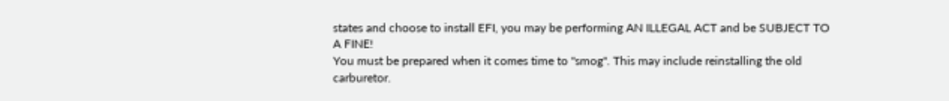states and choose to install EFI, you may be performing AN ILLEGAL ACT and be SUBJECT TO A FINE!
You must be prepared when it comes time to "smog". This may include reinstalling the old carburetor.